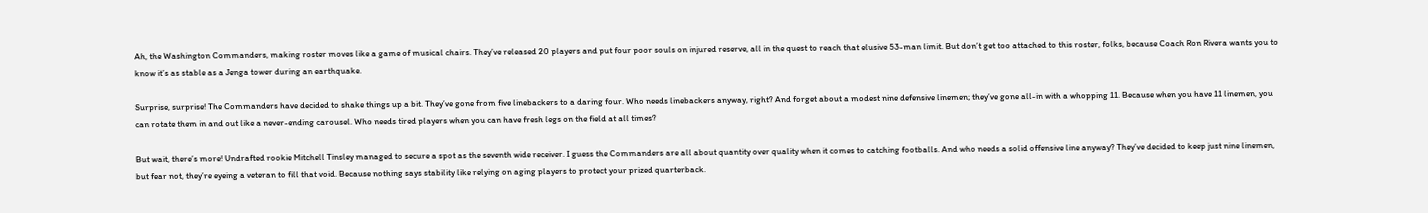Ah, the Washington Commanders, making roster moves like a game of musical chairs. They’ve released 20 players and put four poor souls on injured reserve, all in the quest to reach that elusive 53-man limit. But don’t get too attached to this roster, folks, because Coach Ron Rivera wants you to know it’s as stable as a Jenga tower during an earthquake.

Surprise, surprise! The Commanders have decided to shake things up a bit. They’ve gone from five linebackers to a daring four. Who needs linebackers anyway, right? And forget about a modest nine defensive linemen; they’ve gone all-in with a whopping 11. Because when you have 11 linemen, you can rotate them in and out like a never-ending carousel. Who needs tired players when you can have fresh legs on the field at all times?

But wait, there’s more! Undrafted rookie Mitchell Tinsley managed to secure a spot as the seventh wide receiver. I guess the Commanders are all about quantity over quality when it comes to catching footballs. And who needs a solid offensive line anyway? They’ve decided to keep just nine linemen, but fear not, they’re eyeing a veteran to fill that void. Because nothing says stability like relying on aging players to protect your prized quarterback.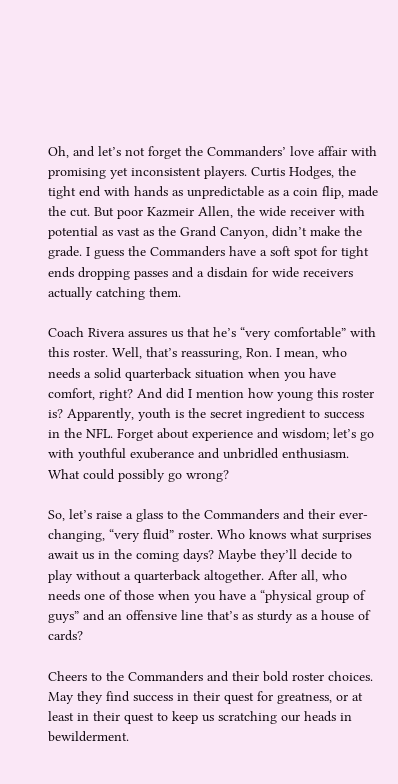Oh, and let’s not forget the Commanders’ love affair with promising yet inconsistent players. Curtis Hodges, the tight end with hands as unpredictable as a coin flip, made the cut. But poor Kazmeir Allen, the wide receiver with potential as vast as the Grand Canyon, didn’t make the grade. I guess the Commanders have a soft spot for tight ends dropping passes and a disdain for wide receivers actually catching them.

Coach Rivera assures us that he’s “very comfortable” with this roster. Well, that’s reassuring, Ron. I mean, who needs a solid quarterback situation when you have comfort, right? And did I mention how young this roster is? Apparently, youth is the secret ingredient to success in the NFL. Forget about experience and wisdom; let’s go with youthful exuberance and unbridled enthusiasm. What could possibly go wrong?

So, let’s raise a glass to the Commanders and their ever-changing, “very fluid” roster. Who knows what surprises await us in the coming days? Maybe they’ll decide to play without a quarterback altogether. After all, who needs one of those when you have a “physical group of guys” and an offensive line that’s as sturdy as a house of cards?

Cheers to the Commanders and their bold roster choices. May they find success in their quest for greatness, or at least in their quest to keep us scratching our heads in bewilderment.